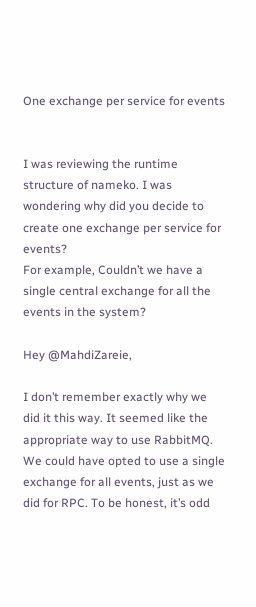One exchange per service for events


I was reviewing the runtime structure of nameko. I was wondering why did you decide to create one exchange per service for events?
For example, Couldn’t we have a single central exchange for all the events in the system?

Hey @MahdiZareie,

I don’t remember exactly why we did it this way. It seemed like the appropriate way to use RabbitMQ. We could have opted to use a single exchange for all events, just as we did for RPC. To be honest, it’s odd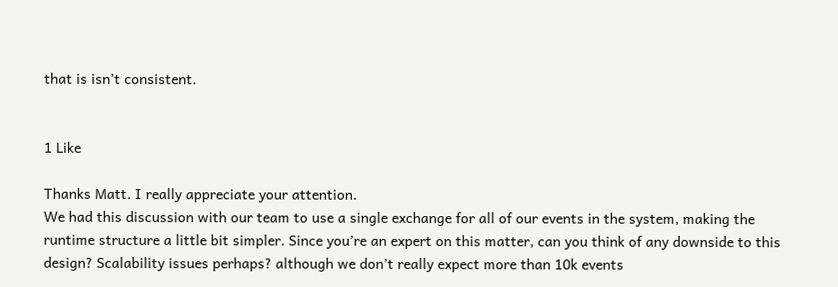that is isn’t consistent.


1 Like

Thanks Matt. I really appreciate your attention.
We had this discussion with our team to use a single exchange for all of our events in the system, making the runtime structure a little bit simpler. Since you’re an expert on this matter, can you think of any downside to this design? Scalability issues perhaps? although we don’t really expect more than 10k events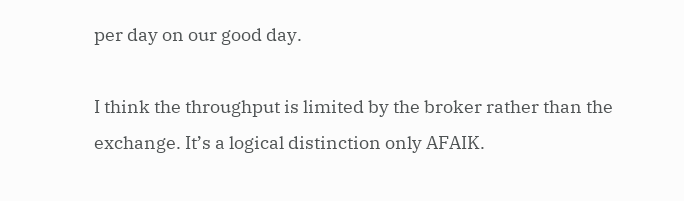per day on our good day.

I think the throughput is limited by the broker rather than the exchange. It’s a logical distinction only AFAIK.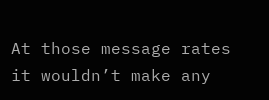At those message rates it wouldn’t make any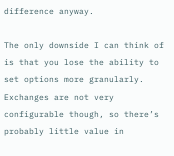difference anyway.

The only downside I can think of is that you lose the ability to set options more granularly. Exchanges are not very configurable though, so there’s probably little value in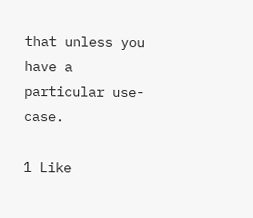that unless you have a particular use-case.

1 Like